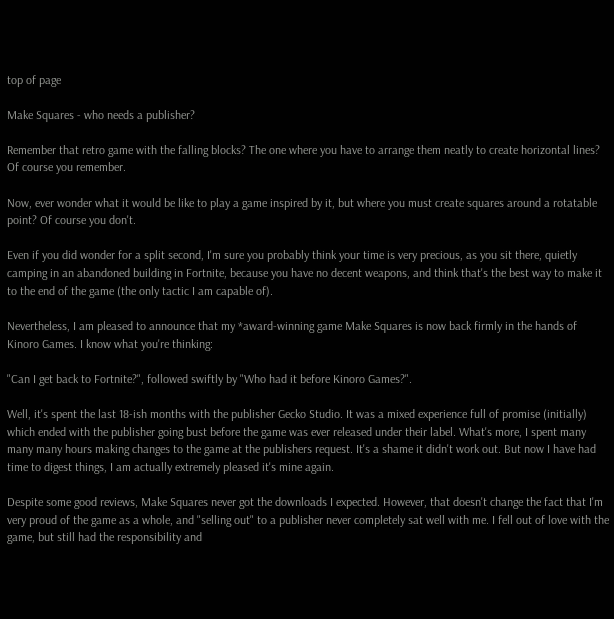top of page

Make Squares - who needs a publisher?

Remember that retro game with the falling blocks? The one where you have to arrange them neatly to create horizontal lines? Of course you remember.

Now, ever wonder what it would be like to play a game inspired by it, but where you must create squares around a rotatable point? Of course you don't.

Even if you did wonder for a split second, I'm sure you probably think your time is very precious, as you sit there, quietly camping in an abandoned building in Fortnite, because you have no decent weapons, and think that's the best way to make it to the end of the game (the only tactic I am capable of).

Nevertheless, I am pleased to announce that my *award-winning game Make Squares is now back firmly in the hands of Kinoro Games. I know what you're thinking:

"Can I get back to Fortnite?", followed swiftly by "Who had it before Kinoro Games?".

Well, it's spent the last 18-ish months with the publisher Gecko Studio. It was a mixed experience full of promise (initially) which ended with the publisher going bust before the game was ever released under their label. What's more, I spent many many many hours making changes to the game at the publishers request. It's a shame it didn't work out. But now I have had time to digest things, I am actually extremely pleased it's mine again.

Despite some good reviews, Make Squares never got the downloads I expected. However, that doesn't change the fact that I'm very proud of the game as a whole, and "selling out" to a publisher never completely sat well with me. I fell out of love with the game, but still had the responsibility and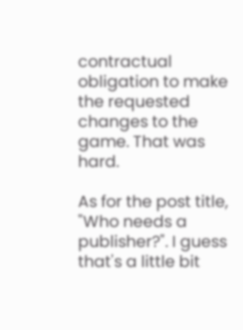contractual obligation to make the requested changes to the game. That was hard.

As for the post title, "Who needs a publisher?". I guess that's a little bit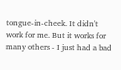tongue-in-cheek. It didn't work for me. But it works for many others - I just had a bad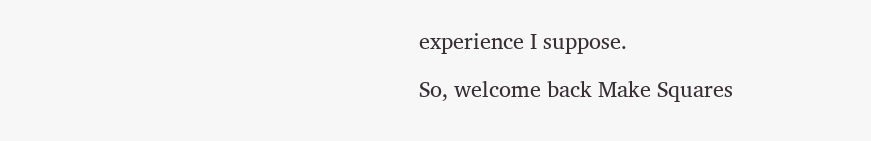experience I suppose.

So, welcome back Make Squares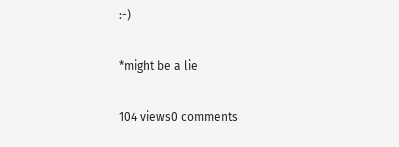:-)

*might be a lie

104 views0 comments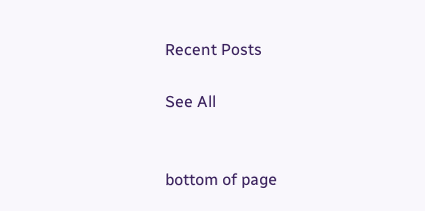Recent Posts

See All


bottom of page